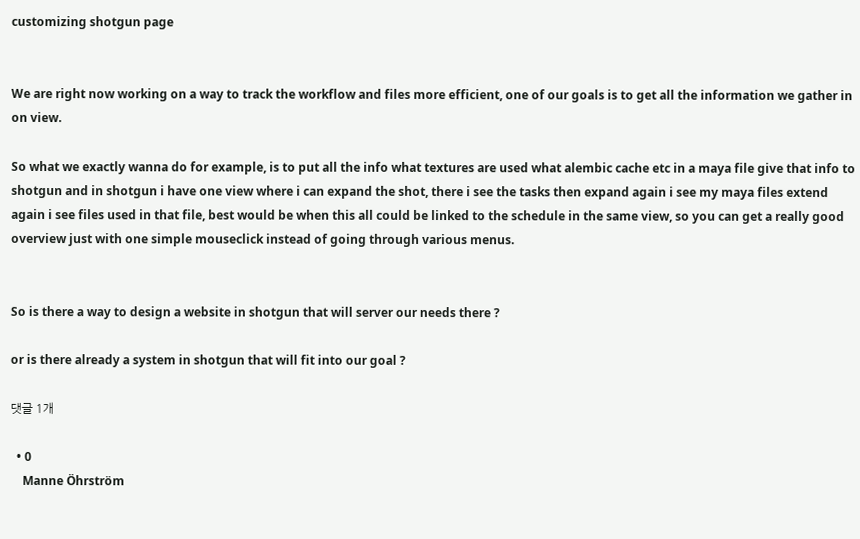customizing shotgun page


We are right now working on a way to track the workflow and files more efficient, one of our goals is to get all the information we gather in on view.

So what we exactly wanna do for example, is to put all the info what textures are used what alembic cache etc in a maya file give that info to shotgun and in shotgun i have one view where i can expand the shot, there i see the tasks then expand again i see my maya files extend again i see files used in that file, best would be when this all could be linked to the schedule in the same view, so you can get a really good overview just with one simple mouseclick instead of going through various menus.


So is there a way to design a website in shotgun that will server our needs there ?

or is there already a system in shotgun that will fit into our goal ?

댓글 1개

  • 0
    Manne Öhrström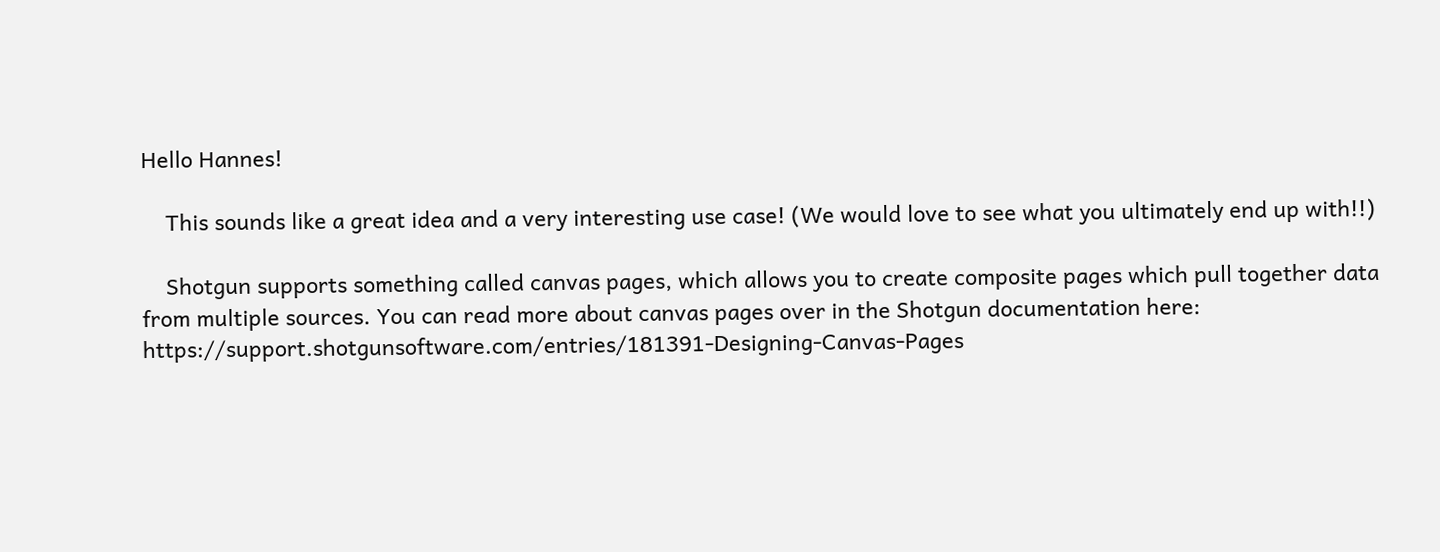Hello Hannes!

    This sounds like a great idea and a very interesting use case! (We would love to see what you ultimately end up with!!)

    Shotgun supports something called canvas pages, which allows you to create composite pages which pull together data from multiple sources. You can read more about canvas pages over in the Shotgun documentation here: https://support.shotgunsoftware.com/entries/181391-Designing-Canvas-Pages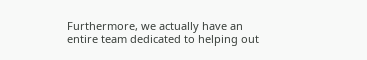Furthermore, we actually have an entire team dedicated to helping out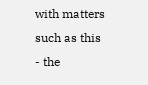with matters such as this - the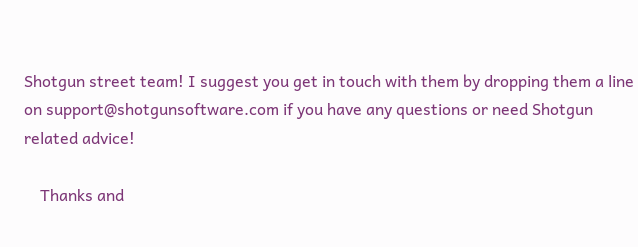Shotgun street team! I suggest you get in touch with them by dropping them a line on support@shotgunsoftware.com if you have any questions or need Shotgun related advice!

    Thanks and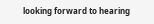looking forward to hearing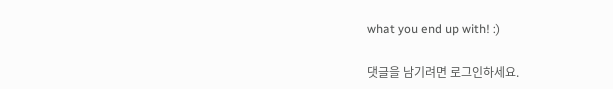what you end up with! :)

댓글을 남기려면 로그인하세요.